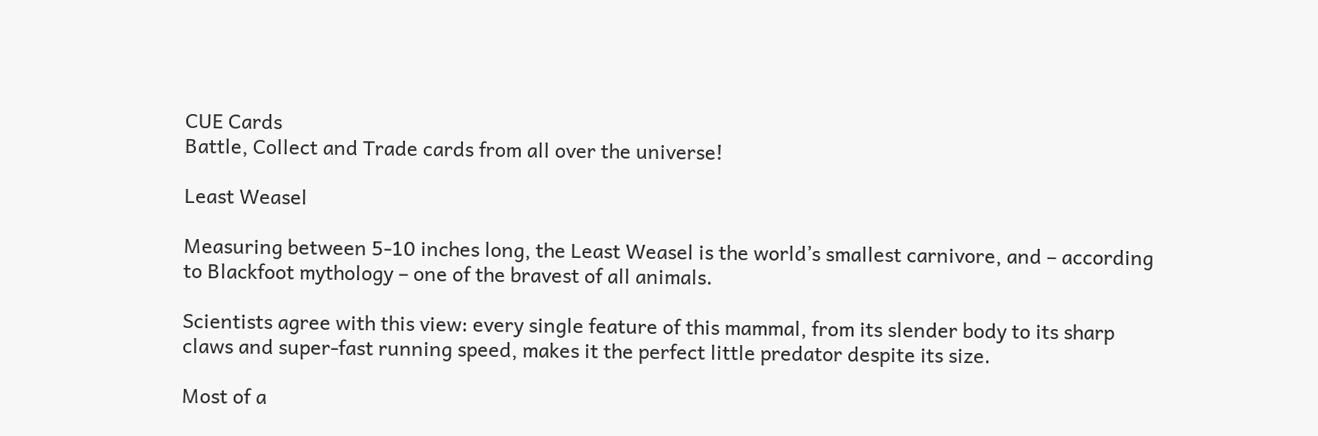CUE Cards
Battle, Collect and Trade cards from all over the universe!

Least Weasel

Measuring between 5-10 inches long, the Least Weasel is the world’s smallest carnivore, and – according to Blackfoot mythology – one of the bravest of all animals.

Scientists agree with this view: every single feature of this mammal, from its slender body to its sharp claws and super-fast running speed, makes it the perfect little predator despite its size.

Most of a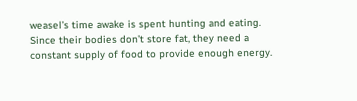weasel’s time awake is spent hunting and eating. Since their bodies don’t store fat, they need a constant supply of food to provide enough energy.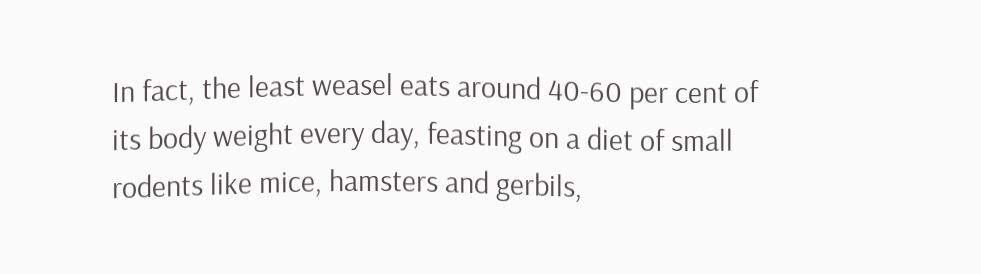In fact, the least weasel eats around 40-60 per cent of its body weight every day, feasting on a diet of small rodents like mice, hamsters and gerbils,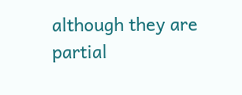although they are partial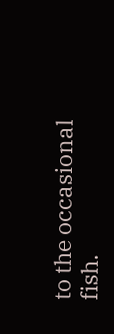to the occasional fish.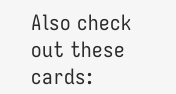Also check out these cards: